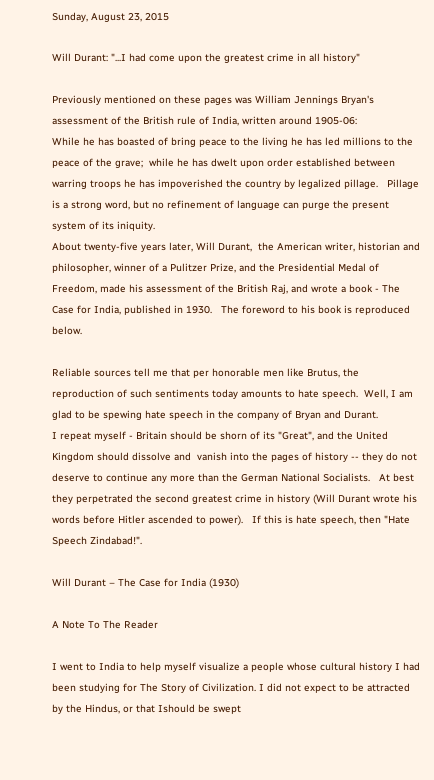Sunday, August 23, 2015

Will Durant: "...I had come upon the greatest crime in all history"

Previously mentioned on these pages was William Jennings Bryan's assessment of the British rule of India, written around 1905-06:
While he has boasted of bring peace to the living he has led millions to the peace of the grave;  while he has dwelt upon order established between warring troops he has impoverished the country by legalized pillage.   Pillage is a strong word, but no refinement of language can purge the present system of its iniquity.
About twenty-five years later, Will Durant,  the American writer, historian and philosopher, winner of a Pulitzer Prize, and the Presidential Medal of Freedom, made his assessment of the British Raj, and wrote a book - The Case for India, published in 1930.   The foreword to his book is reproduced below.

Reliable sources tell me that per honorable men like Brutus, the reproduction of such sentiments today amounts to hate speech.  Well, I am glad to be spewing hate speech in the company of Bryan and Durant.
I repeat myself - Britain should be shorn of its "Great", and the United Kingdom should dissolve and  vanish into the pages of history -- they do not deserve to continue any more than the German National Socialists.   At best they perpetrated the second greatest crime in history (Will Durant wrote his words before Hitler ascended to power).   If this is hate speech, then "Hate Speech Zindabad!".

Will Durant – The Case for India (1930)

A Note To The Reader

I went to India to help myself visualize a people whose cultural history I had been studying for The Story of Civilization. I did not expect to be attracted by the Hindus, or that Ishould be swept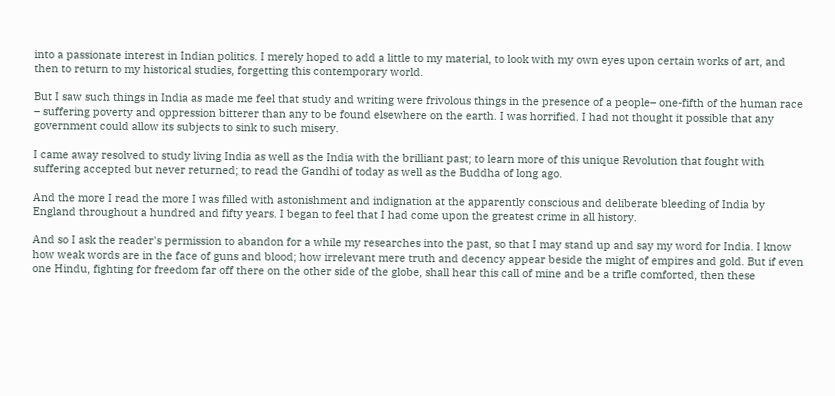into a passionate interest in Indian politics. I merely hoped to add a little to my material, to look with my own eyes upon certain works of art, and then to return to my historical studies, forgetting this contemporary world.

But I saw such things in India as made me feel that study and writing were frivolous things in the presence of a people– one-fifth of the human race – suffering poverty and oppression bitterer than any to be found elsewhere on the earth. I was horrified. I had not thought it possible that any government could allow its subjects to sink to such misery.

I came away resolved to study living India as well as the India with the brilliant past; to learn more of this unique Revolution that fought with suffering accepted but never returned; to read the Gandhi of today as well as the Buddha of long ago.

And the more I read the more I was filled with astonishment and indignation at the apparently conscious and deliberate bleeding of India by England throughout a hundred and fifty years. I began to feel that I had come upon the greatest crime in all history.

And so I ask the reader's permission to abandon for a while my researches into the past, so that I may stand up and say my word for India. I know how weak words are in the face of guns and blood; how irrelevant mere truth and decency appear beside the might of empires and gold. But if even one Hindu, fighting for freedom far off there on the other side of the globe, shall hear this call of mine and be a trifle comforted, then these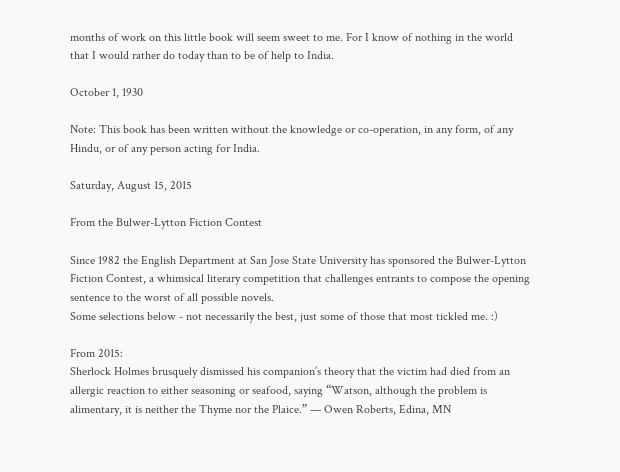months of work on this little book will seem sweet to me. For I know of nothing in the world that I would rather do today than to be of help to India.

October 1, 1930

Note: This book has been written without the knowledge or co-operation, in any form, of any Hindu, or of any person acting for India.

Saturday, August 15, 2015

From the Bulwer-Lytton Fiction Contest

Since 1982 the English Department at San Jose State University has sponsored the Bulwer-Lytton Fiction Contest, a whimsical literary competition that challenges entrants to compose the opening sentence to the worst of all possible novels.
Some selections below - not necessarily the best, just some of those that most tickled me. :)

From 2015:
Sherlock Holmes brusquely dismissed his companion’s theory that the victim had died from an allergic reaction to either seasoning or seafood, saying “Watson, although the problem is alimentary, it is neither the Thyme nor the Plaice.” — Owen Roberts, Edina, MN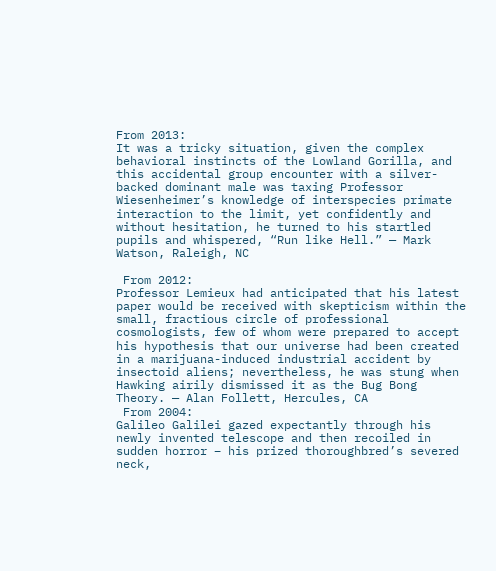From 2013:
It was a tricky situation, given the complex behavioral instincts of the Lowland Gorilla, and this accidental group encounter with a silver-backed dominant male was taxing Professor Wiesenheimer’s knowledge of interspecies primate interaction to the limit, yet confidently and without hesitation, he turned to his startled pupils and whispered, “Run like Hell.” — Mark Watson, Raleigh, NC

 From 2012:
Professor Lemieux had anticipated that his latest paper would be received with skepticism within the small, fractious circle of professional cosmologists, few of whom were prepared to accept his hypothesis that our universe had been created in a marijuana-induced industrial accident by insectoid aliens; nevertheless, he was stung when Hawking airily dismissed it as the Bug Bong Theory. — Alan Follett, Hercules, CA
 From 2004:
Galileo Galilei gazed expectantly through his newly invented telescope and then recoiled in sudden horror – his prized thoroughbred’s severed neck,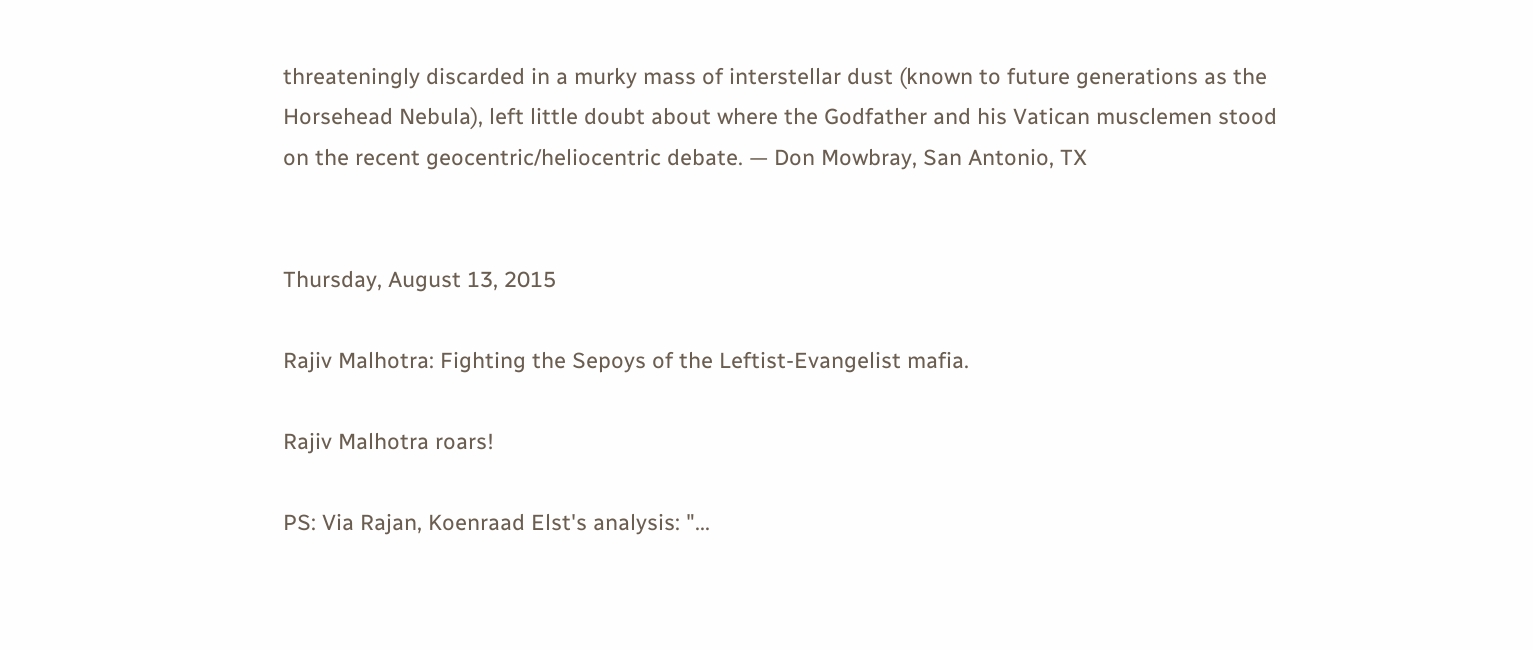threateningly discarded in a murky mass of interstellar dust (known to future generations as the Horsehead Nebula), left little doubt about where the Godfather and his Vatican musclemen stood on the recent geocentric/heliocentric debate. — Don Mowbray, San Antonio, TX


Thursday, August 13, 2015

Rajiv Malhotra: Fighting the Sepoys of the Leftist-Evangelist mafia.

Rajiv Malhotra roars!

PS: Via Rajan, Koenraad Elst's analysis: "...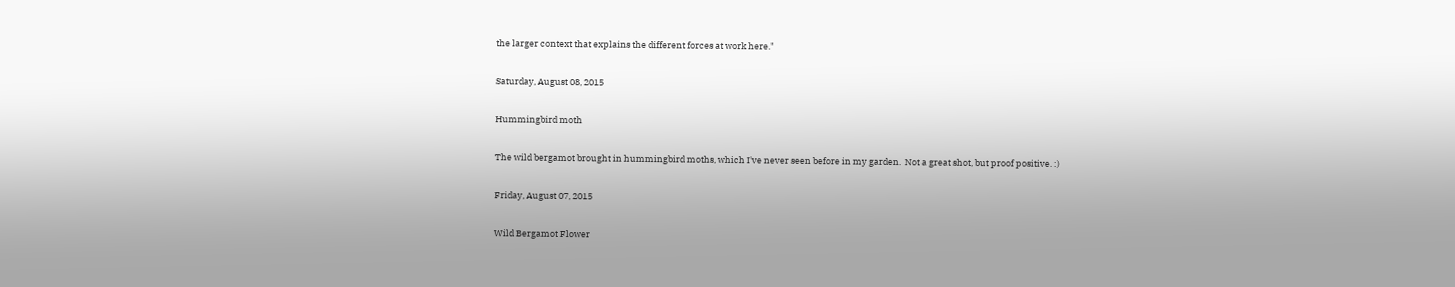the larger context that explains the different forces at work here."

Saturday, August 08, 2015

Hummingbird moth

The wild bergamot brought in hummingbird moths, which I've never seen before in my garden.  Not a great shot, but proof positive. :)

Friday, August 07, 2015

Wild Bergamot Flower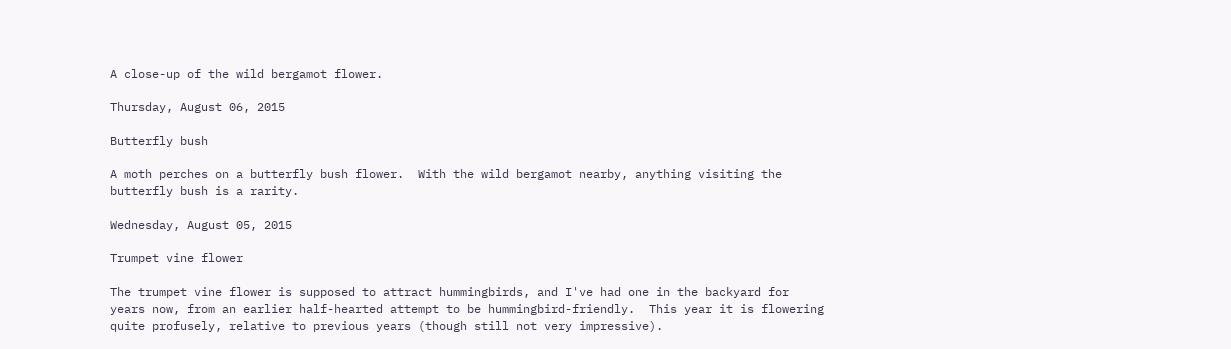A close-up of the wild bergamot flower.

Thursday, August 06, 2015

Butterfly bush

A moth perches on a butterfly bush flower.  With the wild bergamot nearby, anything visiting the butterfly bush is a rarity.

Wednesday, August 05, 2015

Trumpet vine flower

The trumpet vine flower is supposed to attract hummingbirds, and I've had one in the backyard for years now, from an earlier half-hearted attempt to be hummingbird-friendly.  This year it is flowering quite profusely, relative to previous years (though still not very impressive).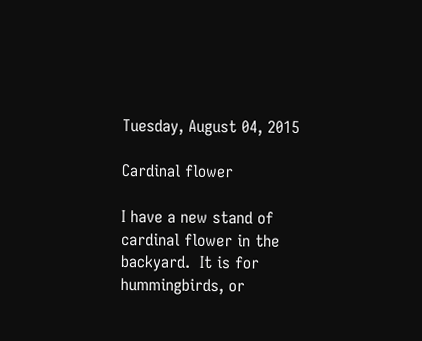Tuesday, August 04, 2015

Cardinal flower

I have a new stand of cardinal flower in the backyard.  It is for hummingbirds, or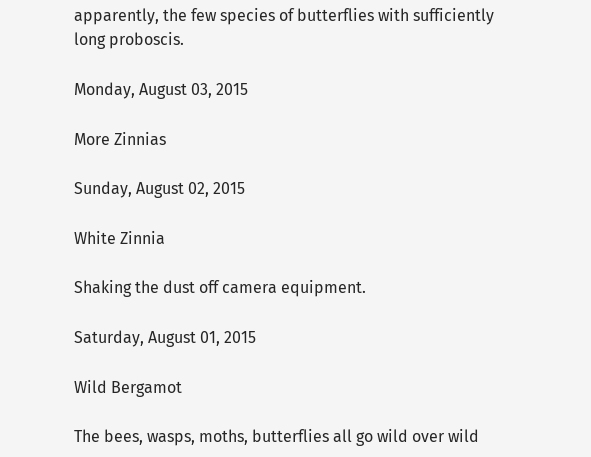apparently, the few species of butterflies with sufficiently long proboscis.

Monday, August 03, 2015

More Zinnias

Sunday, August 02, 2015

White Zinnia

Shaking the dust off camera equipment.

Saturday, August 01, 2015

Wild Bergamot

The bees, wasps, moths, butterflies all go wild over wild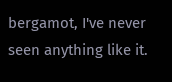bergamot, I've never seen anything like it.